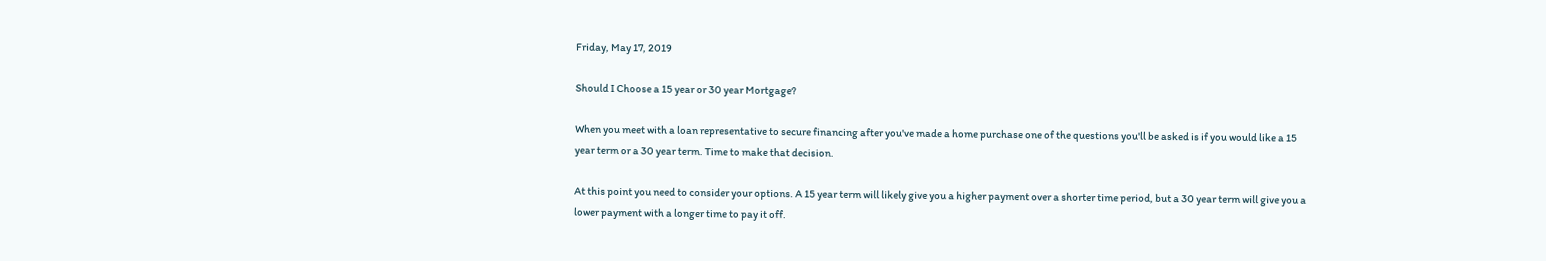Friday, May 17, 2019

Should I Choose a 15 year or 30 year Mortgage?

When you meet with a loan representative to secure financing after you've made a home purchase one of the questions you'll be asked is if you would like a 15 year term or a 30 year term. Time to make that decision.

At this point you need to consider your options. A 15 year term will likely give you a higher payment over a shorter time period, but a 30 year term will give you a lower payment with a longer time to pay it off.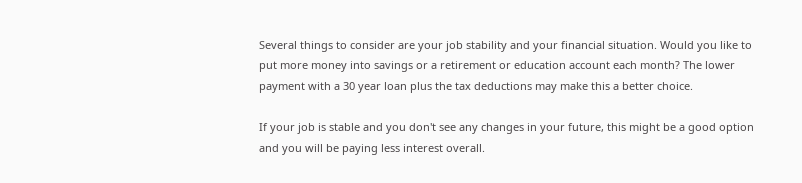Several things to consider are your job stability and your financial situation. Would you like to put more money into savings or a retirement or education account each month? The lower payment with a 30 year loan plus the tax deductions may make this a better choice.

If your job is stable and you don't see any changes in your future, this might be a good option and you will be paying less interest overall.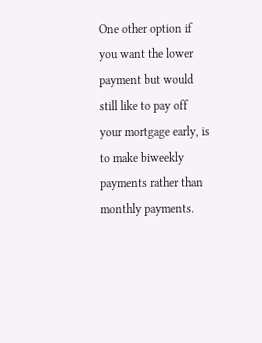One other option if you want the lower payment but would still like to pay off your mortgage early, is to make biweekly payments rather than monthly payments.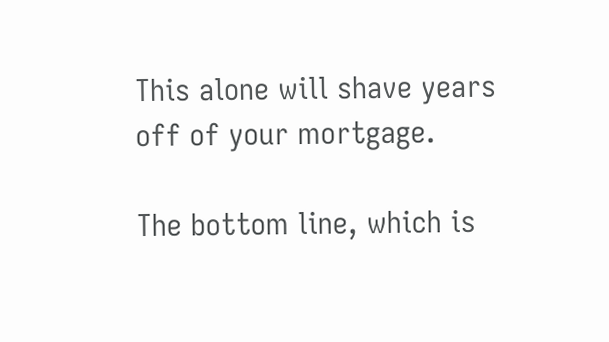This alone will shave years off of your mortgage.

The bottom line, which is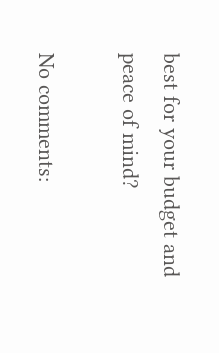best for your budget and peace of mind?

No comments: